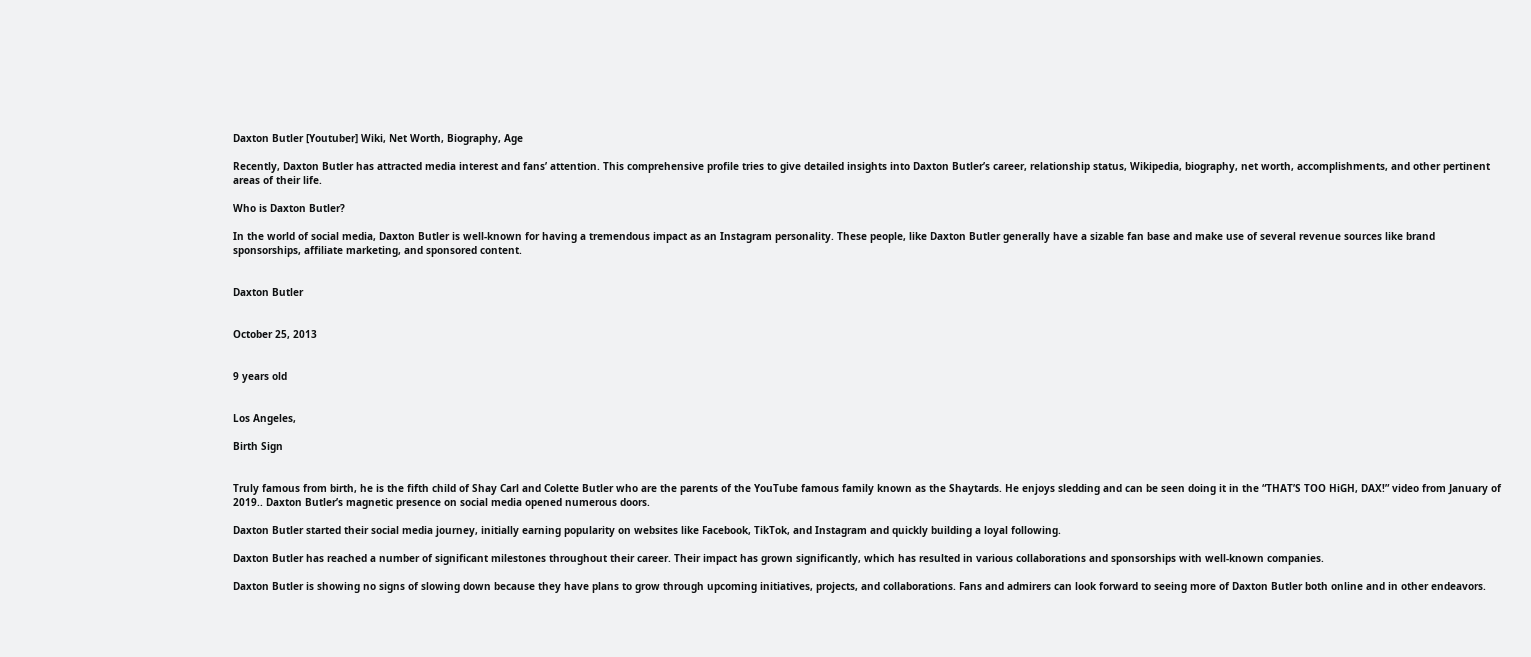Daxton Butler [Youtuber] Wiki, Net Worth, Biography, Age

Recently, Daxton Butler has attracted media interest and fans’ attention. This comprehensive profile tries to give detailed insights into Daxton Butler’s career, relationship status, Wikipedia, biography, net worth, accomplishments, and other pertinent areas of their life.

Who is Daxton Butler?

In the world of social media, Daxton Butler is well-known for having a tremendous impact as an Instagram personality. These people, like Daxton Butler generally have a sizable fan base and make use of several revenue sources like brand sponsorships, affiliate marketing, and sponsored content.


Daxton Butler


October 25, 2013


9 years old


Los Angeles,

Birth Sign


Truly famous from birth, he is the fifth child of Shay Carl and Colette Butler who are the parents of the YouTube famous family known as the Shaytards. He enjoys sledding and can be seen doing it in the “THAT’S TOO HiGH, DAX!” video from January of 2019.. Daxton Butler’s magnetic presence on social media opened numerous doors.

Daxton Butler started their social media journey, initially earning popularity on websites like Facebook, TikTok, and Instagram and quickly building a loyal following.

Daxton Butler has reached a number of significant milestones throughout their career. Their impact has grown significantly, which has resulted in various collaborations and sponsorships with well-known companies.

Daxton Butler is showing no signs of slowing down because they have plans to grow through upcoming initiatives, projects, and collaborations. Fans and admirers can look forward to seeing more of Daxton Butler both online and in other endeavors.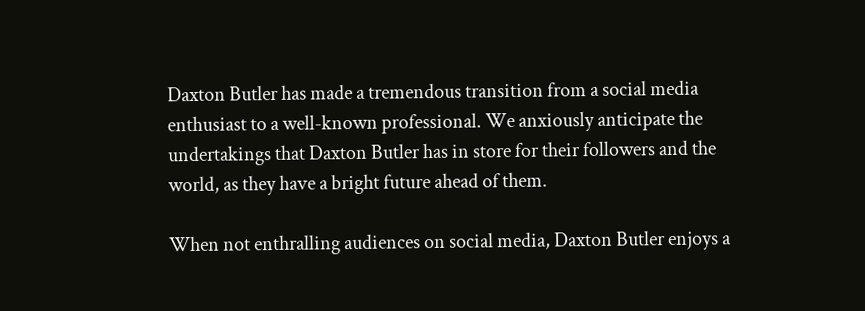Daxton Butler has made a tremendous transition from a social media enthusiast to a well-known professional. We anxiously anticipate the undertakings that Daxton Butler has in store for their followers and the world, as they have a bright future ahead of them.

When not enthralling audiences on social media, Daxton Butler enjoys a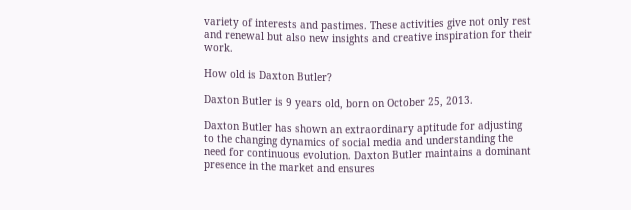variety of interests and pastimes. These activities give not only rest and renewal but also new insights and creative inspiration for their work.

How old is Daxton Butler?

Daxton Butler is 9 years old, born on October 25, 2013.

Daxton Butler has shown an extraordinary aptitude for adjusting to the changing dynamics of social media and understanding the need for continuous evolution. Daxton Butler maintains a dominant presence in the market and ensures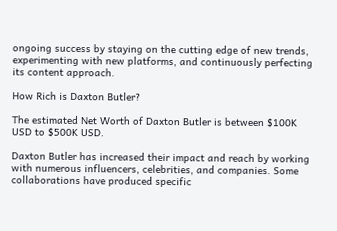ongoing success by staying on the cutting edge of new trends, experimenting with new platforms, and continuously perfecting its content approach.

How Rich is Daxton Butler?

The estimated Net Worth of Daxton Butler is between $100K USD to $500K USD.

Daxton Butler has increased their impact and reach by working with numerous influencers, celebrities, and companies. Some collaborations have produced specific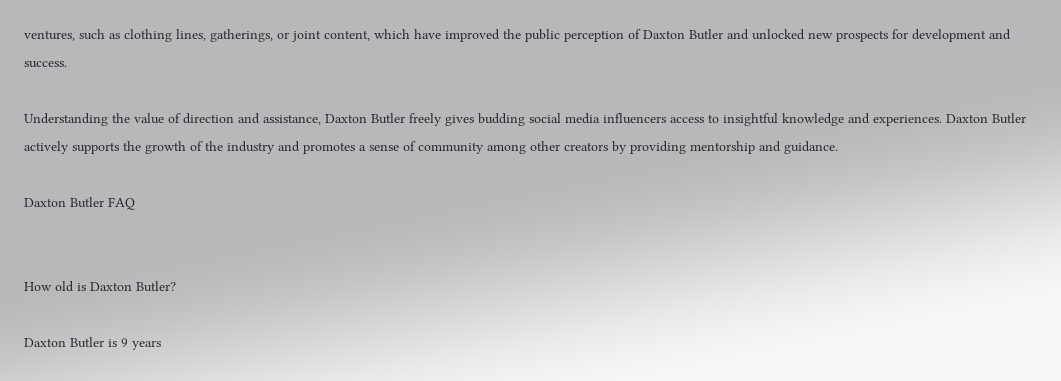ventures, such as clothing lines, gatherings, or joint content, which have improved the public perception of Daxton Butler and unlocked new prospects for development and success.

Understanding the value of direction and assistance, Daxton Butler freely gives budding social media influencers access to insightful knowledge and experiences. Daxton Butler actively supports the growth of the industry and promotes a sense of community among other creators by providing mentorship and guidance.

Daxton Butler FAQ


How old is Daxton Butler?

Daxton Butler is 9 years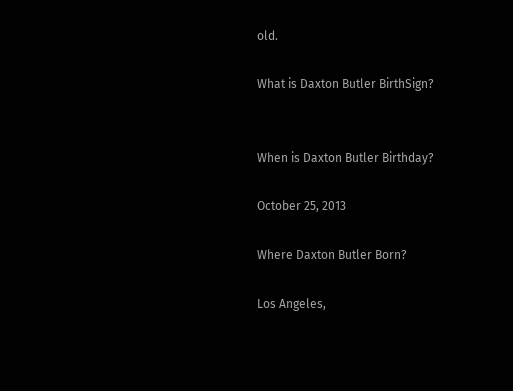old.

What is Daxton Butler BirthSign?


When is Daxton Butler Birthday?

October 25, 2013

Where Daxton Butler Born?

Los Angeles,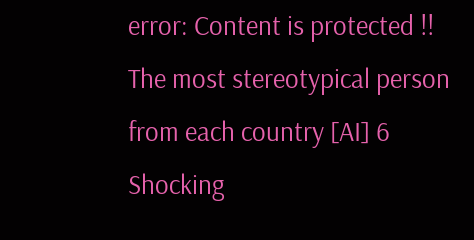error: Content is protected !!
The most stereotypical person from each country [AI] 6 Shocking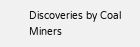Discoveries by Coal Miners